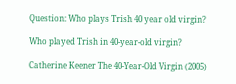Question: Who plays Trish 40 year old virgin?

Who played Trish in 40-year-old virgin?

Catherine Keener The 40-Year-Old Virgin (2005)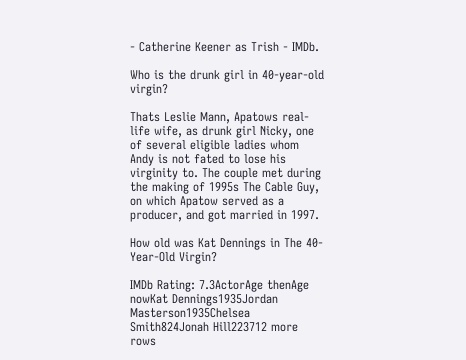- Catherine Keener as Trish - IMDb.

Who is the drunk girl in 40-year-old virgin?

Thats Leslie Mann, Apatows real-life wife, as drunk girl Nicky, one of several eligible ladies whom Andy is not fated to lose his virginity to. The couple met during the making of 1995s The Cable Guy, on which Apatow served as a producer, and got married in 1997.

How old was Kat Dennings in The 40-Year-Old Virgin?

IMDb Rating: 7.3ActorAge thenAge nowKat Dennings1935Jordan Masterson1935Chelsea Smith824Jonah Hill223712 more rows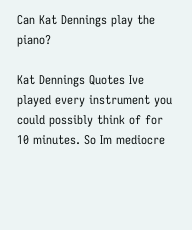Can Kat Dennings play the piano?

Kat Dennings Quotes Ive played every instrument you could possibly think of for 10 minutes. So Im mediocre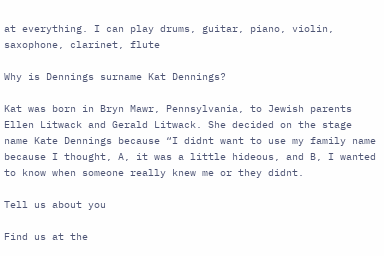at everything. I can play drums, guitar, piano, violin, saxophone, clarinet, flute

Why is Dennings surname Kat Dennings?

Kat was born in Bryn Mawr, Pennsylvania, to Jewish parents Ellen Litwack and Gerald Litwack. She decided on the stage name Kate Dennings because “I didnt want to use my family name because I thought, A, it was a little hideous, and B, I wanted to know when someone really knew me or they didnt.

Tell us about you

Find us at the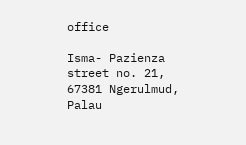office

Isma- Pazienza street no. 21, 67381 Ngerulmud, Palau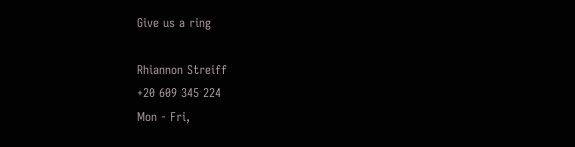Give us a ring

Rhiannon Streiff
+20 609 345 224
Mon - Fri,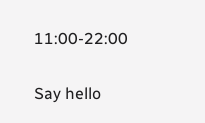11:00-22:00

Say hello